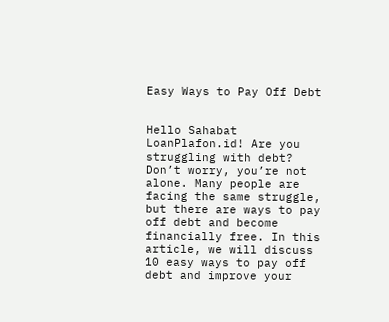Easy Ways to Pay Off Debt


Hello Sahabat LoanPlafon.id! Are you struggling with debt? Don’t worry, you’re not alone. Many people are facing the same struggle, but there are ways to pay off debt and become financially free. In this article, we will discuss 10 easy ways to pay off debt and improve your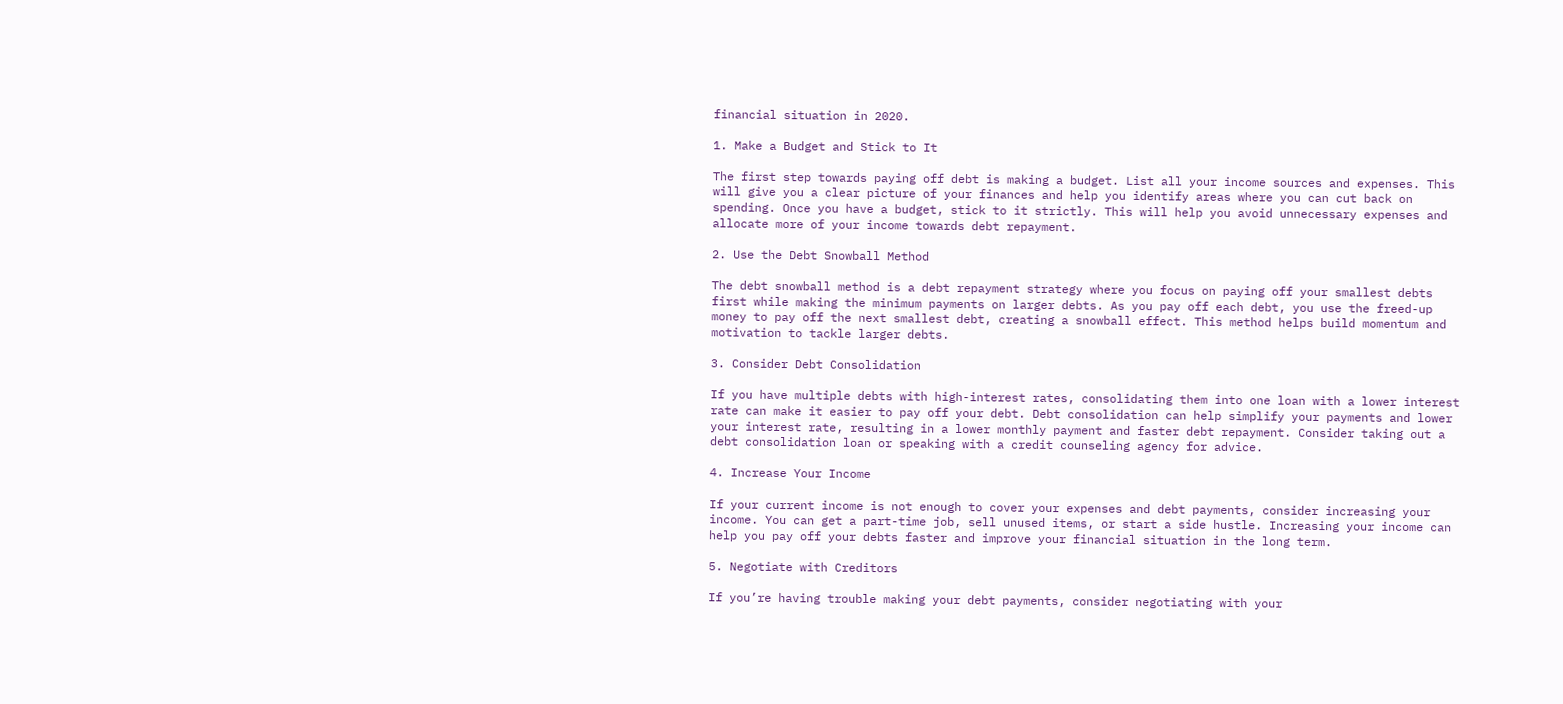financial situation in 2020.

1. Make a Budget and Stick to It

The first step towards paying off debt is making a budget. List all your income sources and expenses. This will give you a clear picture of your finances and help you identify areas where you can cut back on spending. Once you have a budget, stick to it strictly. This will help you avoid unnecessary expenses and allocate more of your income towards debt repayment.

2. Use the Debt Snowball Method

The debt snowball method is a debt repayment strategy where you focus on paying off your smallest debts first while making the minimum payments on larger debts. As you pay off each debt, you use the freed-up money to pay off the next smallest debt, creating a snowball effect. This method helps build momentum and motivation to tackle larger debts.

3. Consider Debt Consolidation

If you have multiple debts with high-interest rates, consolidating them into one loan with a lower interest rate can make it easier to pay off your debt. Debt consolidation can help simplify your payments and lower your interest rate, resulting in a lower monthly payment and faster debt repayment. Consider taking out a debt consolidation loan or speaking with a credit counseling agency for advice.

4. Increase Your Income

If your current income is not enough to cover your expenses and debt payments, consider increasing your income. You can get a part-time job, sell unused items, or start a side hustle. Increasing your income can help you pay off your debts faster and improve your financial situation in the long term.

5. Negotiate with Creditors

If you’re having trouble making your debt payments, consider negotiating with your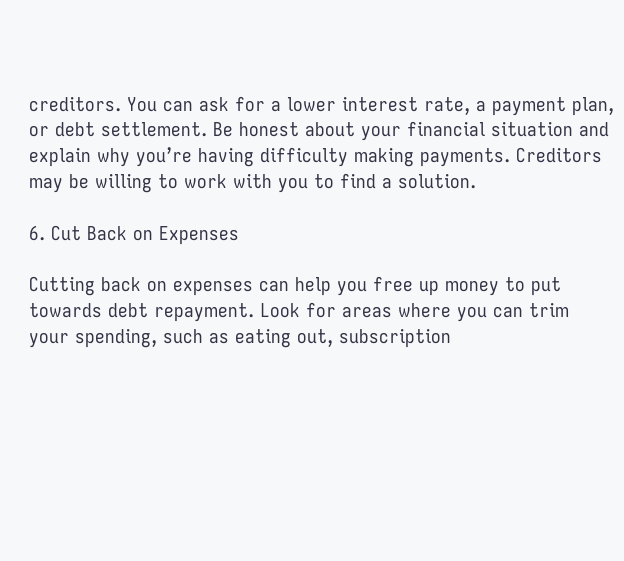creditors. You can ask for a lower interest rate, a payment plan, or debt settlement. Be honest about your financial situation and explain why you’re having difficulty making payments. Creditors may be willing to work with you to find a solution.

6. Cut Back on Expenses

Cutting back on expenses can help you free up money to put towards debt repayment. Look for areas where you can trim your spending, such as eating out, subscription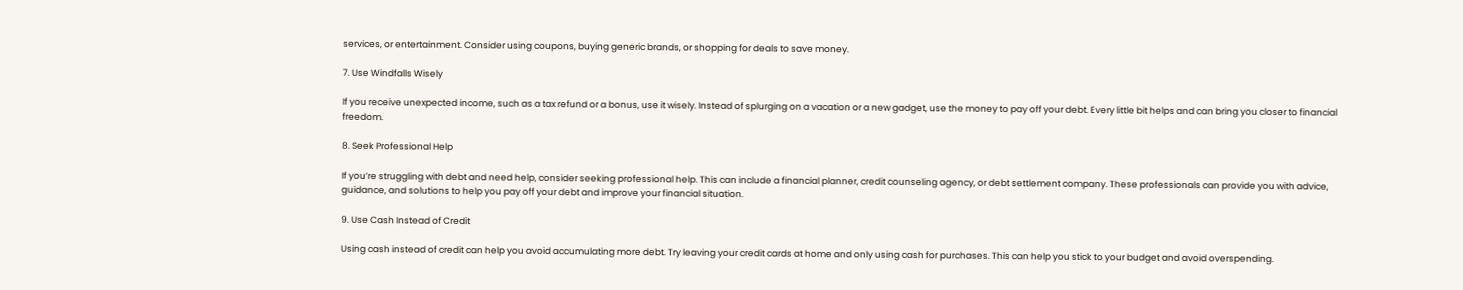services, or entertainment. Consider using coupons, buying generic brands, or shopping for deals to save money.

7. Use Windfalls Wisely

If you receive unexpected income, such as a tax refund or a bonus, use it wisely. Instead of splurging on a vacation or a new gadget, use the money to pay off your debt. Every little bit helps and can bring you closer to financial freedom.

8. Seek Professional Help

If you’re struggling with debt and need help, consider seeking professional help. This can include a financial planner, credit counseling agency, or debt settlement company. These professionals can provide you with advice, guidance, and solutions to help you pay off your debt and improve your financial situation.

9. Use Cash Instead of Credit

Using cash instead of credit can help you avoid accumulating more debt. Try leaving your credit cards at home and only using cash for purchases. This can help you stick to your budget and avoid overspending.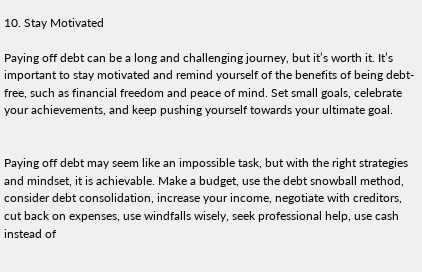10. Stay Motivated

Paying off debt can be a long and challenging journey, but it’s worth it. It’s important to stay motivated and remind yourself of the benefits of being debt-free, such as financial freedom and peace of mind. Set small goals, celebrate your achievements, and keep pushing yourself towards your ultimate goal.


Paying off debt may seem like an impossible task, but with the right strategies and mindset, it is achievable. Make a budget, use the debt snowball method, consider debt consolidation, increase your income, negotiate with creditors, cut back on expenses, use windfalls wisely, seek professional help, use cash instead of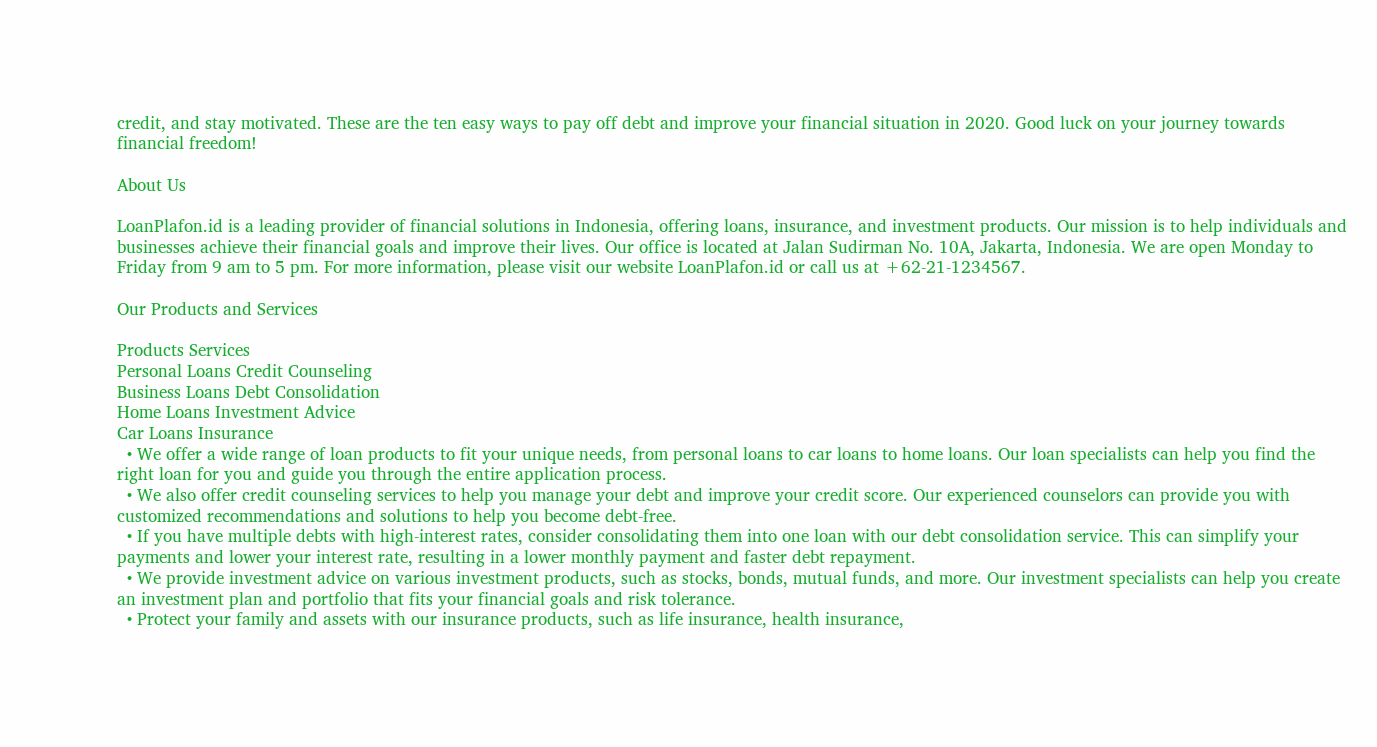credit, and stay motivated. These are the ten easy ways to pay off debt and improve your financial situation in 2020. Good luck on your journey towards financial freedom!

About Us

LoanPlafon.id is a leading provider of financial solutions in Indonesia, offering loans, insurance, and investment products. Our mission is to help individuals and businesses achieve their financial goals and improve their lives. Our office is located at Jalan Sudirman No. 10A, Jakarta, Indonesia. We are open Monday to Friday from 9 am to 5 pm. For more information, please visit our website LoanPlafon.id or call us at +62-21-1234567.

Our Products and Services

Products Services
Personal Loans Credit Counseling
Business Loans Debt Consolidation
Home Loans Investment Advice
Car Loans Insurance
  • We offer a wide range of loan products to fit your unique needs, from personal loans to car loans to home loans. Our loan specialists can help you find the right loan for you and guide you through the entire application process.
  • We also offer credit counseling services to help you manage your debt and improve your credit score. Our experienced counselors can provide you with customized recommendations and solutions to help you become debt-free.
  • If you have multiple debts with high-interest rates, consider consolidating them into one loan with our debt consolidation service. This can simplify your payments and lower your interest rate, resulting in a lower monthly payment and faster debt repayment.
  • We provide investment advice on various investment products, such as stocks, bonds, mutual funds, and more. Our investment specialists can help you create an investment plan and portfolio that fits your financial goals and risk tolerance.
  • Protect your family and assets with our insurance products, such as life insurance, health insurance,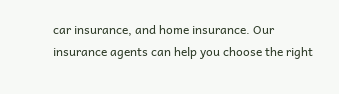car insurance, and home insurance. Our insurance agents can help you choose the right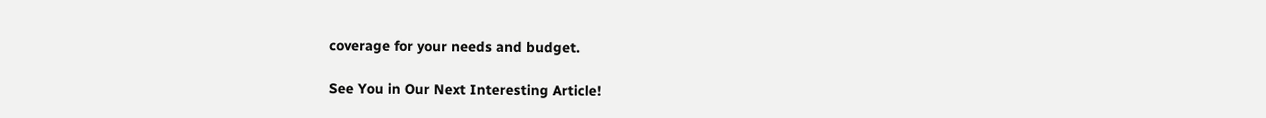coverage for your needs and budget.

See You in Our Next Interesting Article!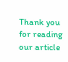Thank you for reading our article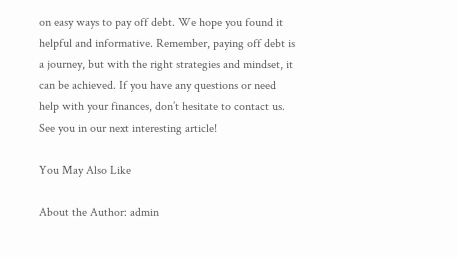on easy ways to pay off debt. We hope you found it helpful and informative. Remember, paying off debt is a journey, but with the right strategies and mindset, it can be achieved. If you have any questions or need help with your finances, don’t hesitate to contact us. See you in our next interesting article!

You May Also Like

About the Author: admin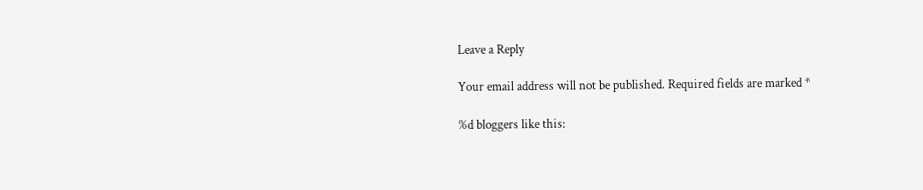Leave a Reply

Your email address will not be published. Required fields are marked *

%d bloggers like this: